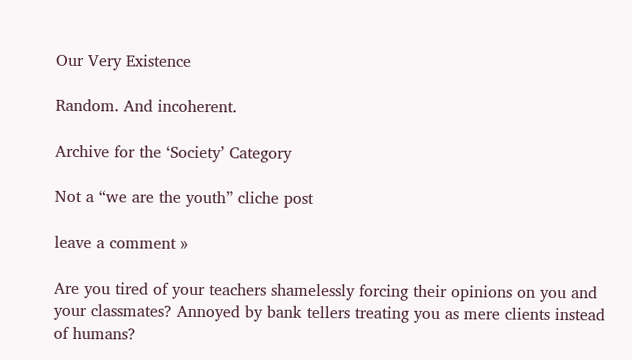Our Very Existence

Random. And incoherent.

Archive for the ‘Society’ Category

Not a “we are the youth” cliche post

leave a comment »

Are you tired of your teachers shamelessly forcing their opinions on you and your classmates? Annoyed by bank tellers treating you as mere clients instead of humans?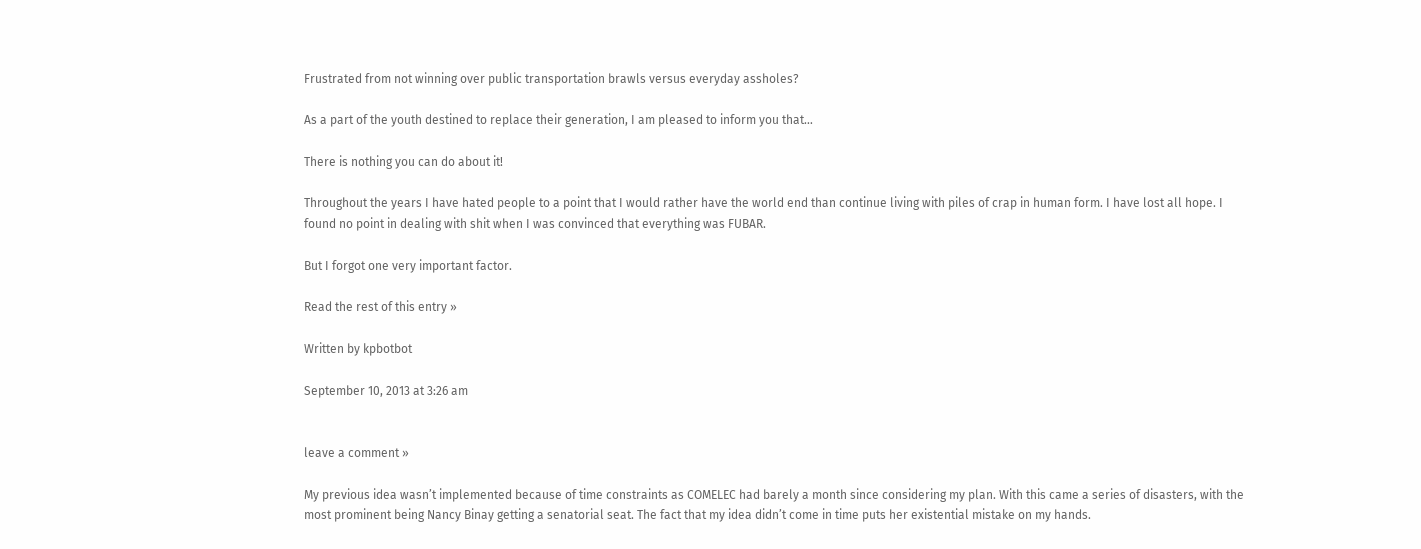Frustrated from not winning over public transportation brawls versus everyday assholes?

As a part of the youth destined to replace their generation, I am pleased to inform you that…

There is nothing you can do about it!

Throughout the years I have hated people to a point that I would rather have the world end than continue living with piles of crap in human form. I have lost all hope. I found no point in dealing with shit when I was convinced that everything was FUBAR.

But I forgot one very important factor.

Read the rest of this entry »

Written by kpbotbot

September 10, 2013 at 3:26 am


leave a comment »

My previous idea wasn’t implemented because of time constraints as COMELEC had barely a month since considering my plan. With this came a series of disasters, with the most prominent being Nancy Binay getting a senatorial seat. The fact that my idea didn’t come in time puts her existential mistake on my hands.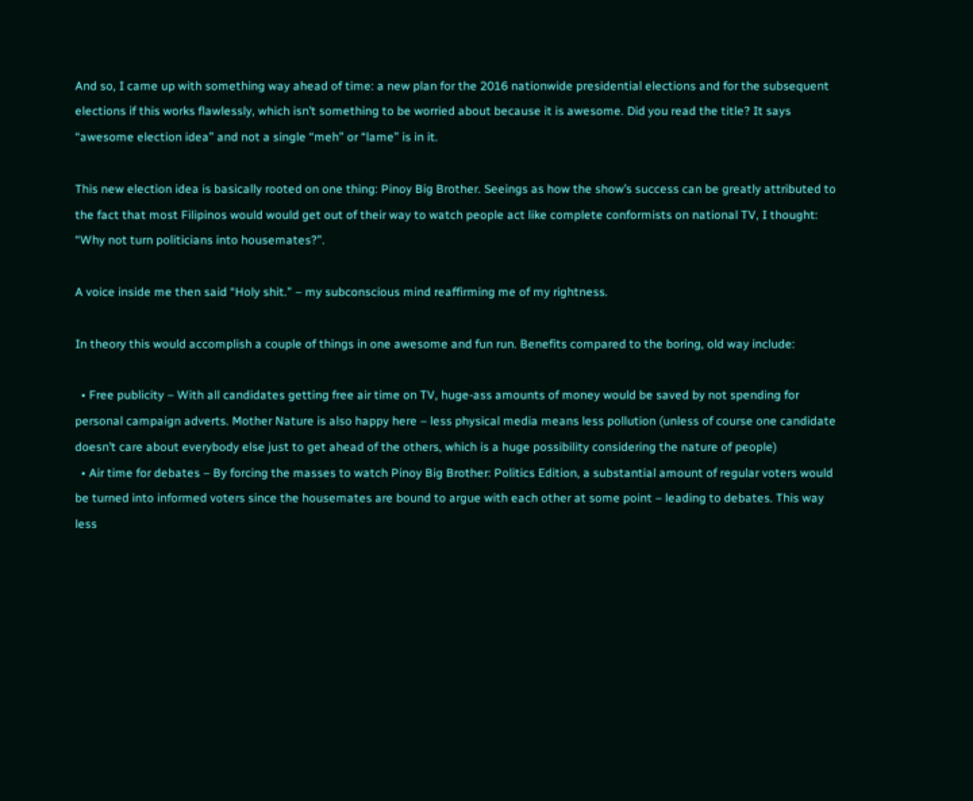And so, I came up with something way ahead of time: a new plan for the 2016 nationwide presidential elections and for the subsequent elections if this works flawlessly, which isn’t something to be worried about because it is awesome. Did you read the title? It says “awesome election idea” and not a single “meh” or “lame” is in it.

This new election idea is basically rooted on one thing: Pinoy Big Brother. Seeings as how the show’s success can be greatly attributed to the fact that most Filipinos would would get out of their way to watch people act like complete conformists on national TV, I thought: “Why not turn politicians into housemates?”.

A voice inside me then said “Holy shit.” – my subconscious mind reaffirming me of my rightness.

In theory this would accomplish a couple of things in one awesome and fun run. Benefits compared to the boring, old way include:

  • Free publicity – With all candidates getting free air time on TV, huge-ass amounts of money would be saved by not spending for personal campaign adverts. Mother Nature is also happy here – less physical media means less pollution (unless of course one candidate doesn’t care about everybody else just to get ahead of the others, which is a huge possibility considering the nature of people)
  • Air time for debates – By forcing the masses to watch Pinoy Big Brother: Politics Edition, a substantial amount of regular voters would be turned into informed voters since the housemates are bound to argue with each other at some point – leading to debates. This way less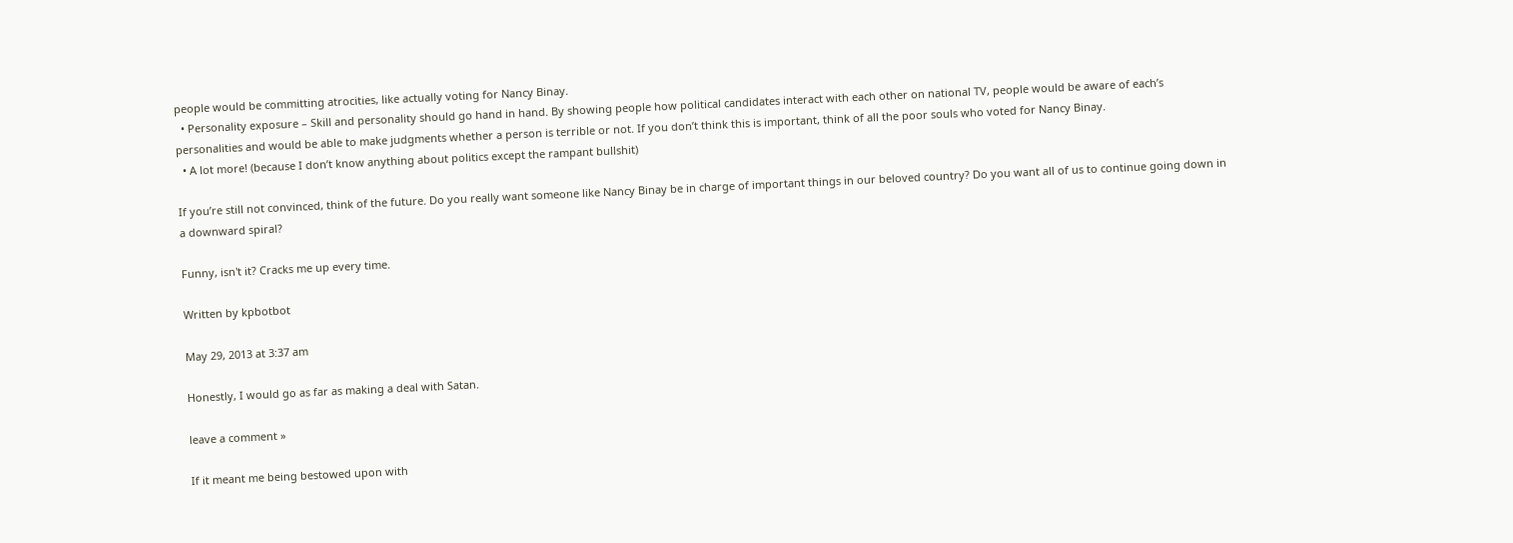people would be committing atrocities, like actually voting for Nancy Binay.
  • Personality exposure – Skill and personality should go hand in hand. By showing people how political candidates interact with each other on national TV, people would be aware of each’s personalities and would be able to make judgments whether a person is terrible or not. If you don’t think this is important, think of all the poor souls who voted for Nancy Binay.
  • A lot more! (because I don’t know anything about politics except the rampant bullshit)

If you’re still not convinced, think of the future. Do you really want someone like Nancy Binay be in charge of important things in our beloved country? Do you want all of us to continue going down in a downward spiral?

Funny, isn't it? Cracks me up every time.

Written by kpbotbot

May 29, 2013 at 3:37 am

Honestly, I would go as far as making a deal with Satan.

leave a comment »

If it meant me being bestowed upon with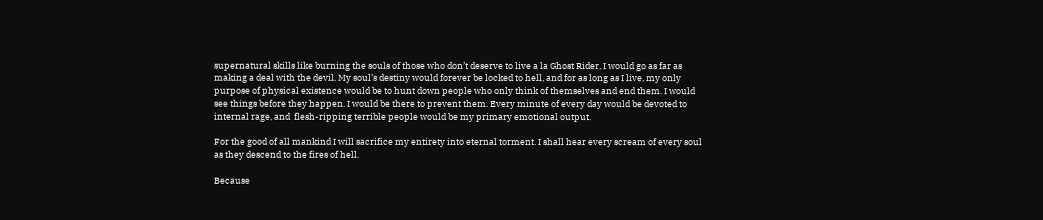supernatural skills like burning the souls of those who don’t deserve to live a la Ghost Rider, I would go as far as making a deal with the devil. My soul’s destiny would forever be locked to hell, and for as long as I live, my only purpose of physical existence would be to hunt down people who only think of themselves and end them. I would see things before they happen. I would be there to prevent them. Every minute of every day would be devoted to internal rage, and  flesh-ripping terrible people would be my primary emotional output.

For the good of all mankind I will sacrifice my entirety into eternal torment. I shall hear every scream of every soul as they descend to the fires of hell.

Because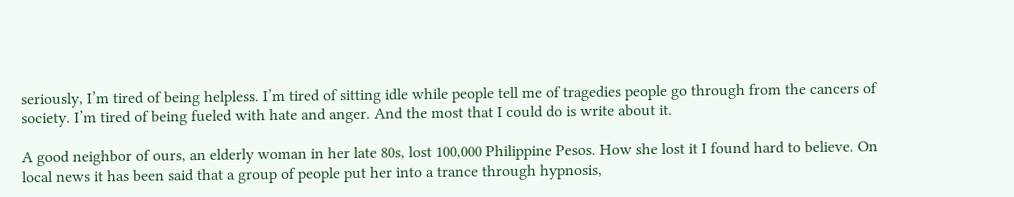seriously, I’m tired of being helpless. I’m tired of sitting idle while people tell me of tragedies people go through from the cancers of society. I’m tired of being fueled with hate and anger. And the most that I could do is write about it.

A good neighbor of ours, an elderly woman in her late 80s, lost 100,000 Philippine Pesos. How she lost it I found hard to believe. On local news it has been said that a group of people put her into a trance through hypnosis,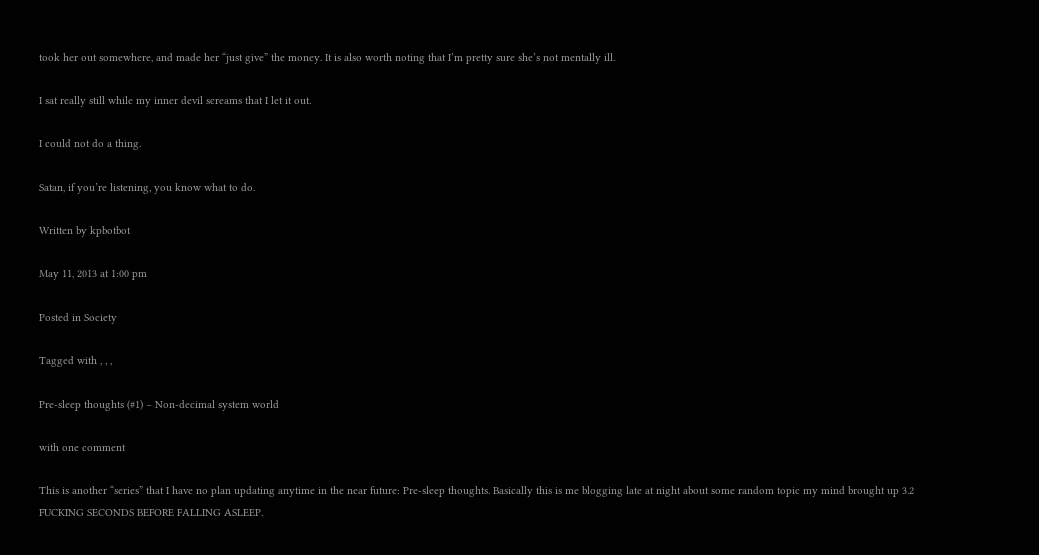took her out somewhere, and made her “just give” the money. It is also worth noting that I’m pretty sure she’s not mentally ill.

I sat really still while my inner devil screams that I let it out.

I could not do a thing.

Satan, if you’re listening, you know what to do.

Written by kpbotbot

May 11, 2013 at 1:00 pm

Posted in Society

Tagged with , , ,

Pre-sleep thoughts (#1) – Non-decimal system world

with one comment

This is another “series” that I have no plan updating anytime in the near future: Pre-sleep thoughts. Basically this is me blogging late at night about some random topic my mind brought up 3.2 FUCKING SECONDS BEFORE FALLING ASLEEP.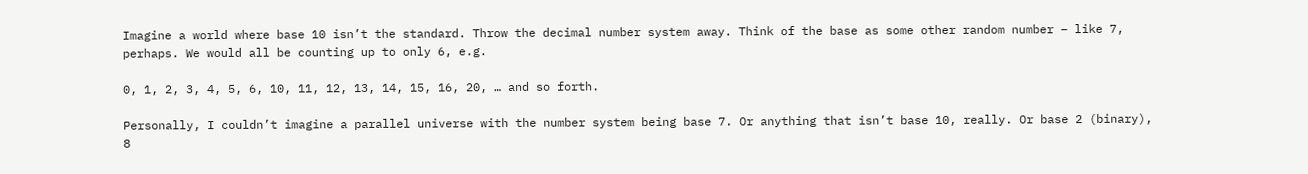Imagine a world where base 10 isn’t the standard. Throw the decimal number system away. Think of the base as some other random number – like 7, perhaps. We would all be counting up to only 6, e.g.

0, 1, 2, 3, 4, 5, 6, 10, 11, 12, 13, 14, 15, 16, 20, … and so forth.

Personally, I couldn’t imagine a parallel universe with the number system being base 7. Or anything that isn’t base 10, really. Or base 2 (binary), 8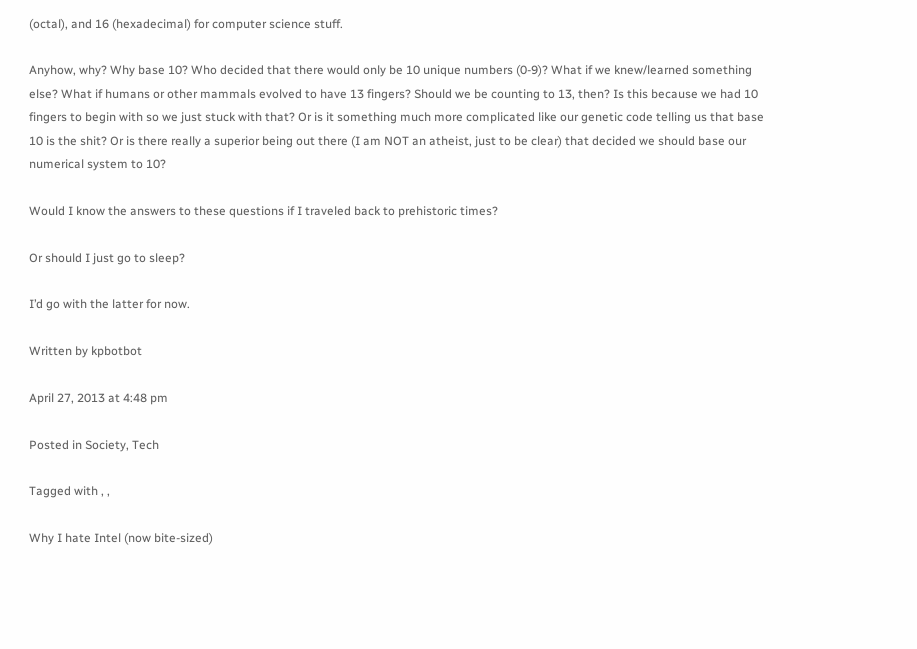(octal), and 16 (hexadecimal) for computer science stuff.

Anyhow, why? Why base 10? Who decided that there would only be 10 unique numbers (0-9)? What if we knew/learned something else? What if humans or other mammals evolved to have 13 fingers? Should we be counting to 13, then? Is this because we had 10 fingers to begin with so we just stuck with that? Or is it something much more complicated like our genetic code telling us that base 10 is the shit? Or is there really a superior being out there (I am NOT an atheist, just to be clear) that decided we should base our numerical system to 10?

Would I know the answers to these questions if I traveled back to prehistoric times?

Or should I just go to sleep?

I’d go with the latter for now.

Written by kpbotbot

April 27, 2013 at 4:48 pm

Posted in Society, Tech

Tagged with , ,

Why I hate Intel (now bite-sized)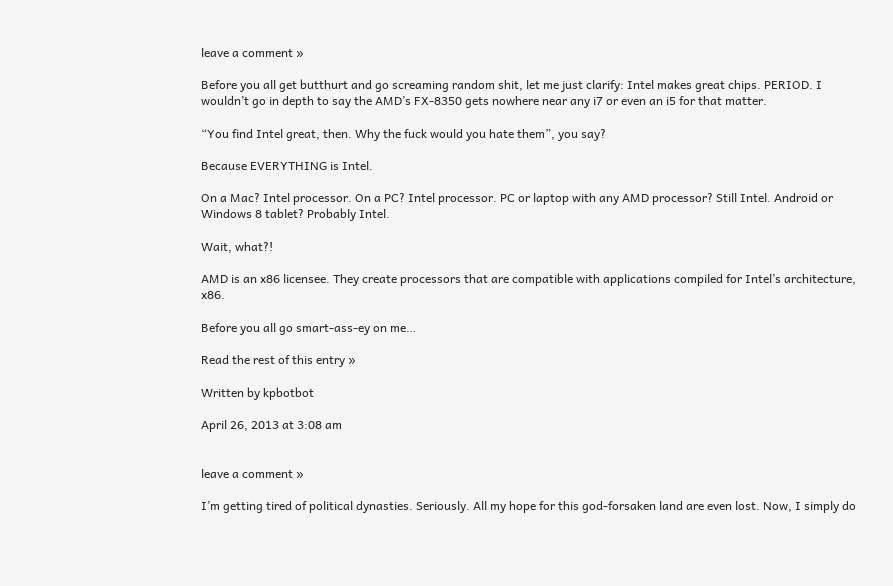leave a comment »

Before you all get butthurt and go screaming random shit, let me just clarify: Intel makes great chips. PERIOD. I wouldn’t go in depth to say the AMD’s FX-8350 gets nowhere near any i7 or even an i5 for that matter.

“You find Intel great, then. Why the fuck would you hate them”, you say?

Because EVERYTHING is Intel.

On a Mac? Intel processor. On a PC? Intel processor. PC or laptop with any AMD processor? Still Intel. Android or Windows 8 tablet? Probably Intel.

Wait, what?!

AMD is an x86 licensee. They create processors that are compatible with applications compiled for Intel’s architecture, x86.

Before you all go smart-ass-ey on me…

Read the rest of this entry »

Written by kpbotbot

April 26, 2013 at 3:08 am


leave a comment »

I’m getting tired of political dynasties. Seriously. All my hope for this god-forsaken land are even lost. Now, I simply do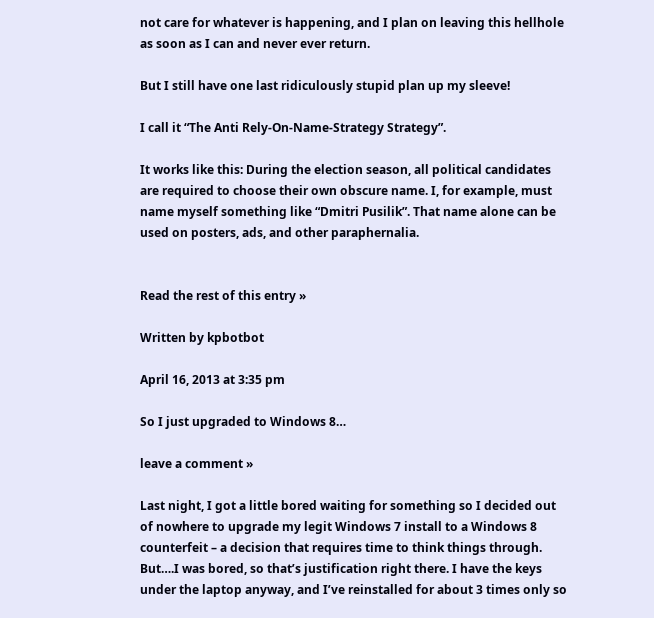not care for whatever is happening, and I plan on leaving this hellhole as soon as I can and never ever return.

But I still have one last ridiculously stupid plan up my sleeve!

I call it “The Anti Rely-On-Name-Strategy Strategy”.

It works like this: During the election season, all political candidates are required to choose their own obscure name. I, for example, must name myself something like “Dmitri Pusilik”. That name alone can be used on posters, ads, and other paraphernalia.


Read the rest of this entry »

Written by kpbotbot

April 16, 2013 at 3:35 pm

So I just upgraded to Windows 8…

leave a comment »

Last night, I got a little bored waiting for something so I decided out of nowhere to upgrade my legit Windows 7 install to a Windows 8 counterfeit – a decision that requires time to think things through. But….I was bored, so that’s justification right there. I have the keys under the laptop anyway, and I’ve reinstalled for about 3 times only so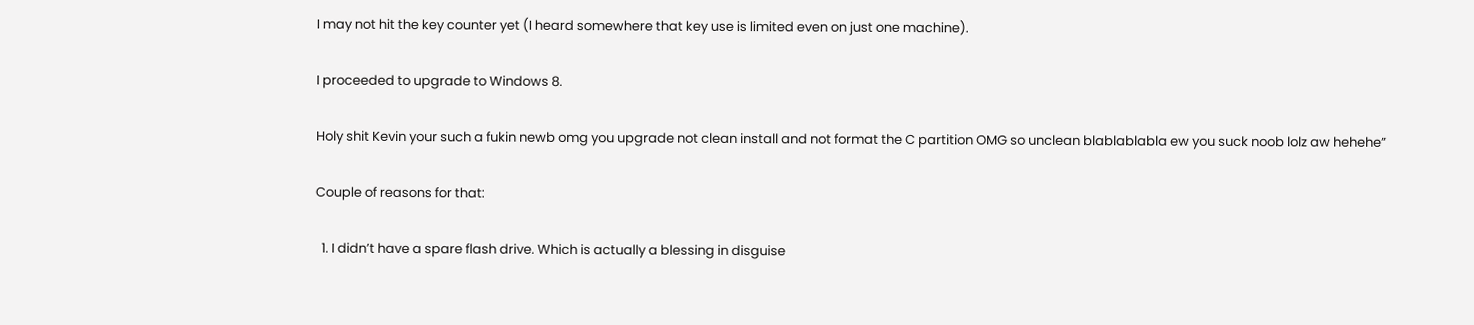I may not hit the key counter yet (I heard somewhere that key use is limited even on just one machine).

I proceeded to upgrade to Windows 8.

Holy shit Kevin your such a fukin newb omg you upgrade not clean install and not format the C partition OMG so unclean blablablabla ew you suck noob lolz aw hehehe”

Couple of reasons for that:

  1. I didn’t have a spare flash drive. Which is actually a blessing in disguise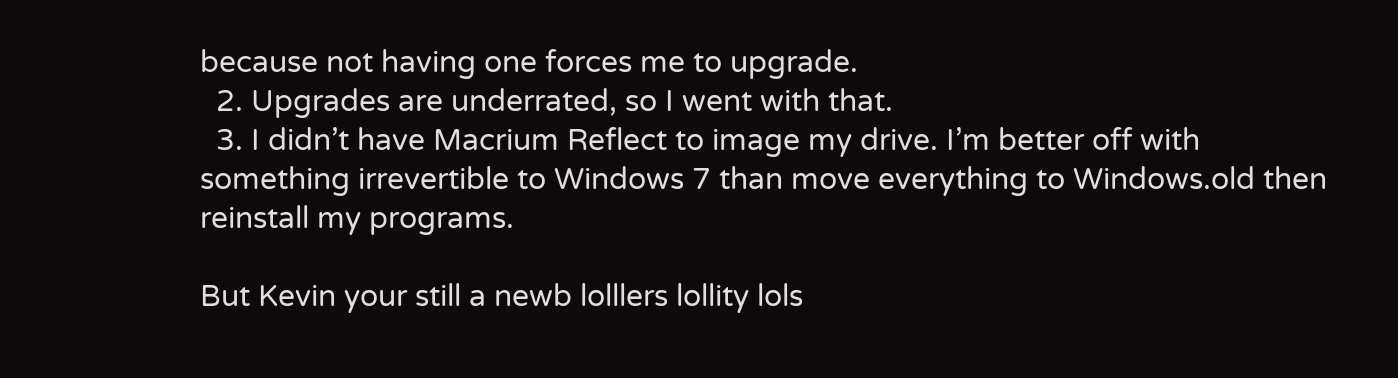because not having one forces me to upgrade.
  2. Upgrades are underrated, so I went with that.
  3. I didn’t have Macrium Reflect to image my drive. I’m better off with something irrevertible to Windows 7 than move everything to Windows.old then reinstall my programs.

But Kevin your still a newb lolllers lollity lols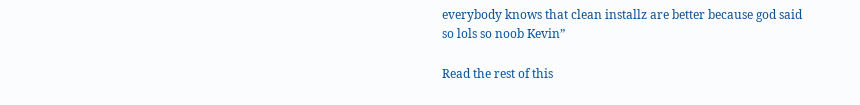everybody knows that clean installz are better because god said so lols so noob Kevin”

Read the rest of this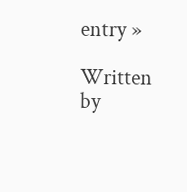entry »

Written by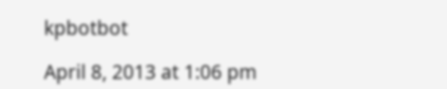kpbotbot

April 8, 2013 at 1:06 pm